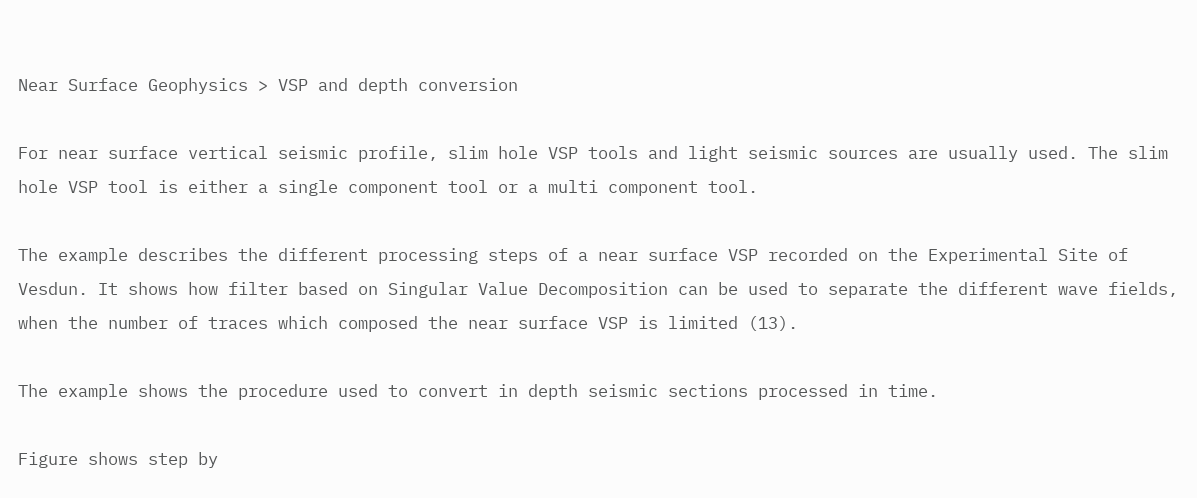Near Surface Geophysics > VSP and depth conversion

For near surface vertical seismic profile, slim hole VSP tools and light seismic sources are usually used. The slim hole VSP tool is either a single component tool or a multi component tool.

The example describes the different processing steps of a near surface VSP recorded on the Experimental Site of Vesdun. It shows how filter based on Singular Value Decomposition can be used to separate the different wave fields, when the number of traces which composed the near surface VSP is limited (13).

The example shows the procedure used to convert in depth seismic sections processed in time.

Figure shows step by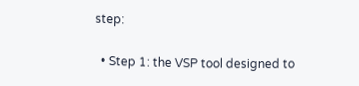step:

  • Step 1: the VSP tool designed to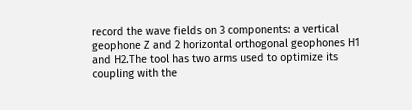record the wave fields on 3 components: a vertical geophone Z and 2 horizontal orthogonal geophones H1 and H2.The tool has two arms used to optimize its coupling with the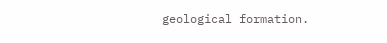geological formation.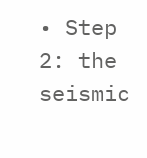• Step 2: the seismic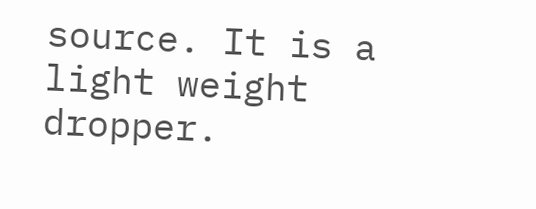source. It is a light weight dropper.